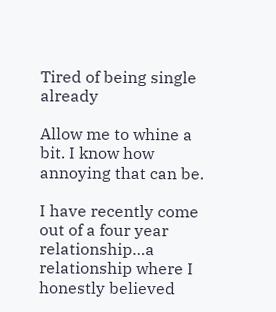Tired of being single already

Allow me to whine a bit. I know how annoying that can be.

I have recently come out of a four year relationship…a relationship where I honestly believed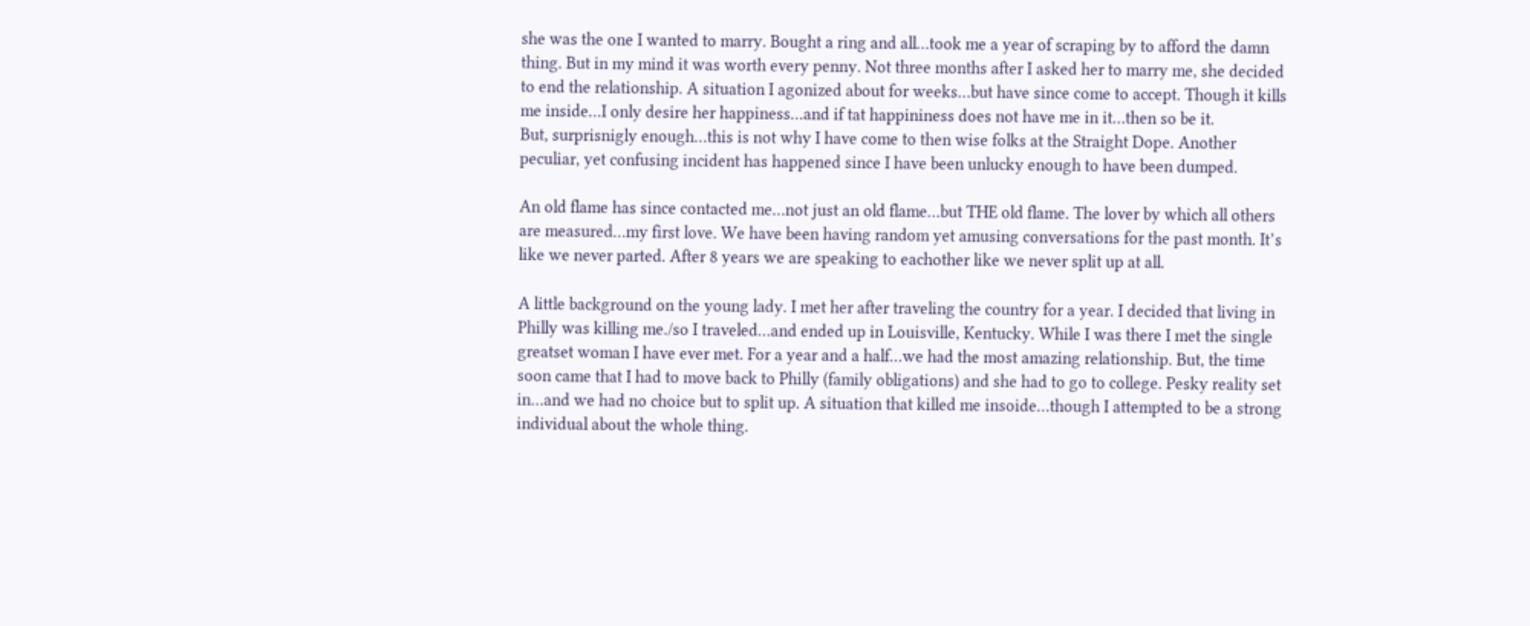she was the one I wanted to marry. Bought a ring and all…took me a year of scraping by to afford the damn thing. But in my mind it was worth every penny. Not three months after I asked her to marry me, she decided to end the relationship. A situation I agonized about for weeks…but have since come to accept. Though it kills me inside…I only desire her happiness…and if tat happininess does not have me in it…then so be it.
But, surprisnigly enough…this is not why I have come to then wise folks at the Straight Dope. Another peculiar, yet confusing incident has happened since I have been unlucky enough to have been dumped.

An old flame has since contacted me…not just an old flame…but THE old flame. The lover by which all others are measured…my first love. We have been having random yet amusing conversations for the past month. It’s like we never parted. After 8 years we are speaking to eachother like we never split up at all.

A little background on the young lady. I met her after traveling the country for a year. I decided that living in Philly was killing me./so I traveled…and ended up in Louisville, Kentucky. While I was there I met the single greatset woman I have ever met. For a year and a half…we had the most amazing relationship. But, the time soon came that I had to move back to Philly (family obligations) and she had to go to college. Pesky reality set in…and we had no choice but to split up. A situation that killed me insoide…though I attempted to be a strong individual about the whole thing.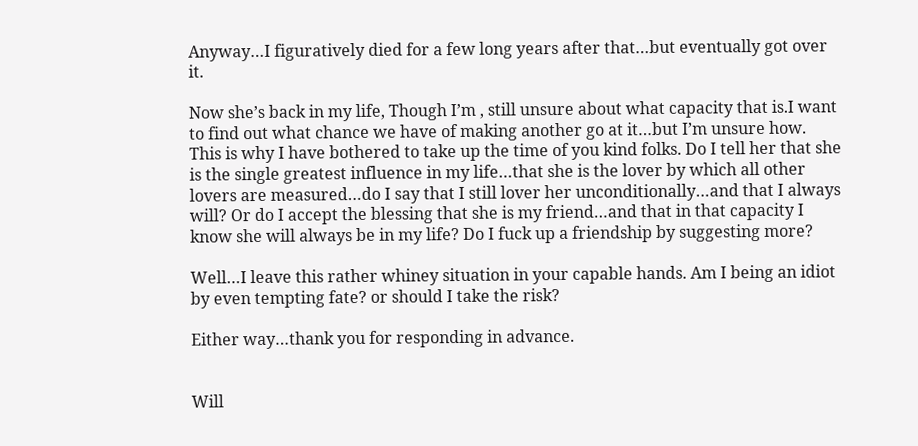Anyway…I figuratively died for a few long years after that…but eventually got over it.

Now she’s back in my life, Though I’m , still unsure about what capacity that is.I want to find out what chance we have of making another go at it…but I’m unsure how. This is why I have bothered to take up the time of you kind folks. Do I tell her that she is the single greatest influence in my life…that she is the lover by which all other lovers are measured…do I say that I still lover her unconditionally…and that I always will? Or do I accept the blessing that she is my friend…and that in that capacity I know she will always be in my life? Do I fuck up a friendship by suggesting more?

Well…I leave this rather whiney situation in your capable hands. Am I being an idiot by even tempting fate? or should I take the risk?

Either way…thank you for responding in advance.


Will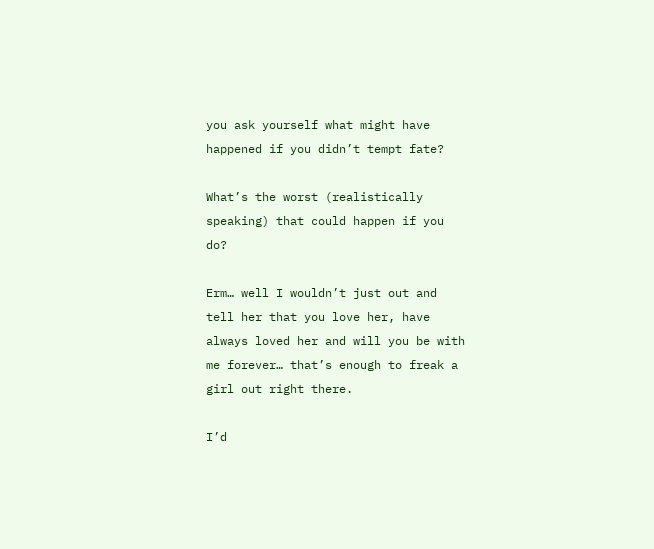you ask yourself what might have happened if you didn’t tempt fate?

What’s the worst (realistically speaking) that could happen if you do?

Erm… well I wouldn’t just out and tell her that you love her, have always loved her and will you be with me forever… that’s enough to freak a girl out right there.

I’d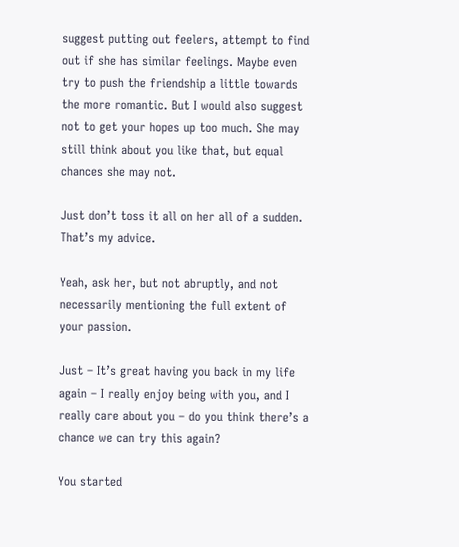suggest putting out feelers, attempt to find out if she has similar feelings. Maybe even try to push the friendship a little towards the more romantic. But I would also suggest not to get your hopes up too much. She may still think about you like that, but equal chances she may not.

Just don’t toss it all on her all of a sudden. That’s my advice.

Yeah, ask her, but not abruptly, and not necessarily mentioning the full extent of your passion.

Just – It’s great having you back in my life again – I really enjoy being with you, and I really care about you – do you think there’s a chance we can try this again?

You started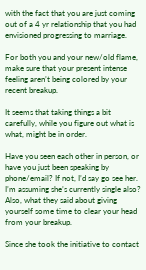with the fact that you are just coming out of a 4 yr relationship that you had envisioned progressing to marriage.

For both you and your new/old flame, make sure that your present intense feeling aren’t being colored by your recent breakup.

It seems that taking things a bit carefully, while you figure out what is what, might be in order.

Have you seen each other in person, or have you just been speaking by phone/email? If not, I’d say go see her. I’m assuming she’s currently single also? Also, what they said about giving yourself some time to clear your head from your breakup.

Since she took the initiative to contact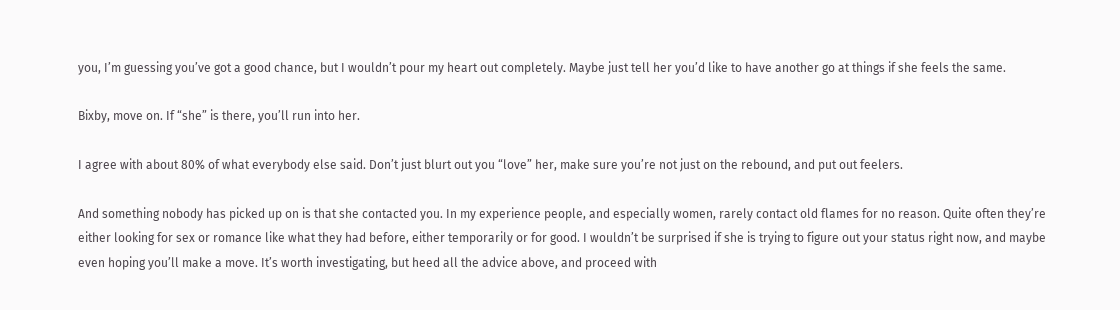you, I’m guessing you’ve got a good chance, but I wouldn’t pour my heart out completely. Maybe just tell her you’d like to have another go at things if she feels the same.

Bixby, move on. If “she” is there, you’ll run into her.

I agree with about 80% of what everybody else said. Don’t just blurt out you “love” her, make sure you’re not just on the rebound, and put out feelers.

And something nobody has picked up on is that she contacted you. In my experience people, and especially women, rarely contact old flames for no reason. Quite often they’re either looking for sex or romance like what they had before, either temporarily or for good. I wouldn’t be surprised if she is trying to figure out your status right now, and maybe even hoping you’ll make a move. It’s worth investigating, but heed all the advice above, and proceed with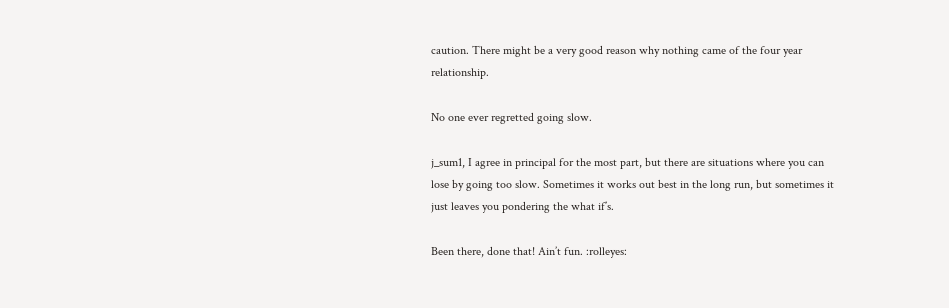caution. There might be a very good reason why nothing came of the four year relationship.

No one ever regretted going slow.

j_sum1, I agree in principal for the most part, but there are situations where you can lose by going too slow. Sometimes it works out best in the long run, but sometimes it just leaves you pondering the what if’s.

Been there, done that! Ain’t fun. :rolleyes: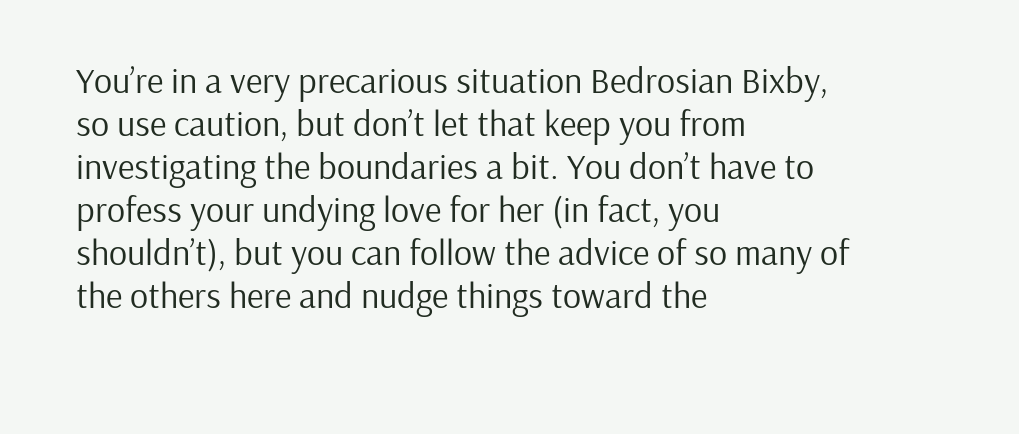You’re in a very precarious situation Bedrosian Bixby, so use caution, but don’t let that keep you from investigating the boundaries a bit. You don’t have to profess your undying love for her (in fact, you shouldn’t), but you can follow the advice of so many of the others here and nudge things toward the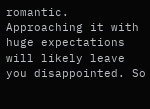romantic. Approaching it with huge expectations will likely leave you disappointed. So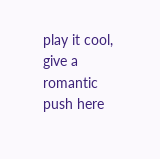play it cool, give a romantic push here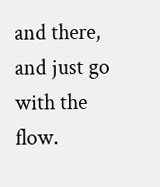and there, and just go with the flow.